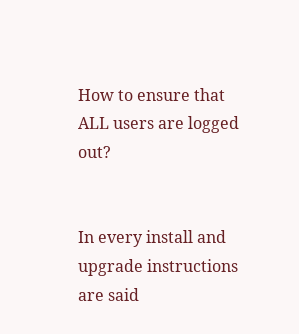How to ensure that ALL users are logged out?


In every install and upgrade instructions are said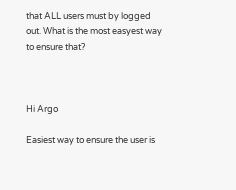that ALL users must by logged out. What is the most easyest way to ensure that?



Hi Argo

Easiest way to ensure the user is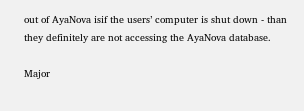out of AyaNova isif the users’ computer is shut down - than they definitely are not accessing the AyaNova database.

Major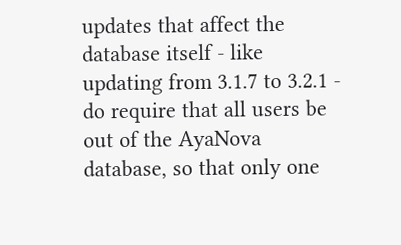updates that affect the database itself - like updating from 3.1.7 to 3.2.1 - do require that all users be out of the AyaNova database, so that only one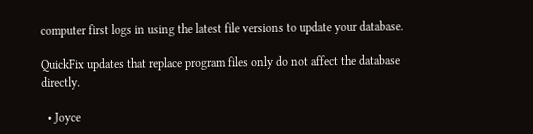computer first logs in using the latest file versions to update your database.

QuickFix updates that replace program files only do not affect the database directly.

  • Joyce